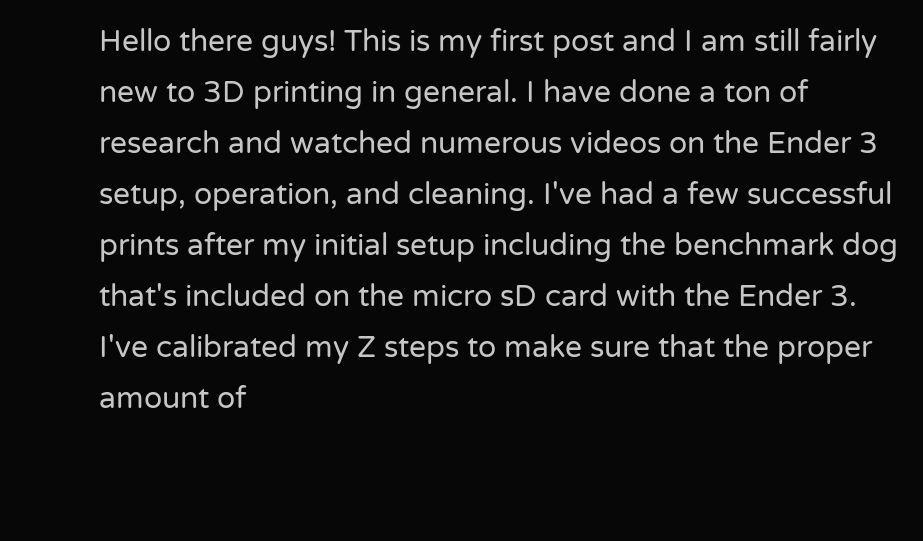Hello there guys! This is my first post and I am still fairly new to 3D printing in general. I have done a ton of research and watched numerous videos on the Ender 3 setup, operation, and cleaning. I've had a few successful prints after my initial setup including the benchmark dog that's included on the micro sD card with the Ender 3. I've calibrated my Z steps to make sure that the proper amount of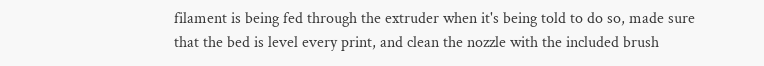filament is being fed through the extruder when it's being told to do so, made sure that the bed is level every print, and clean the nozzle with the included brush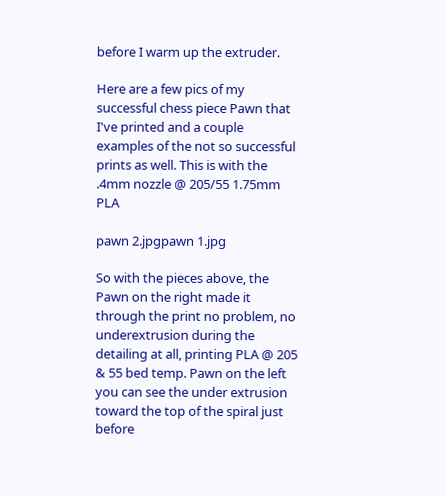before I warm up the extruder.

Here are a few pics of my successful chess piece Pawn that I've printed and a couple examples of the not so successful prints as well. This is with the .4mm nozzle @ 205/55 1.75mm PLA

pawn 2.jpgpawn 1.jpg

So with the pieces above, the Pawn on the right made it through the print no problem, no underextrusion during the detailing at all, printing PLA @ 205 & 55 bed temp. Pawn on the left you can see the under extrusion toward the top of the spiral just before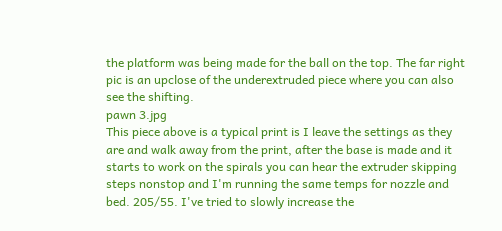the platform was being made for the ball on the top. The far right pic is an upclose of the underextruded piece where you can also see the shifting.
pawn 3.jpg
This piece above is a typical print is I leave the settings as they are and walk away from the print, after the base is made and it starts to work on the spirals you can hear the extruder skipping steps nonstop and I'm running the same temps for nozzle and bed. 205/55. I've tried to slowly increase the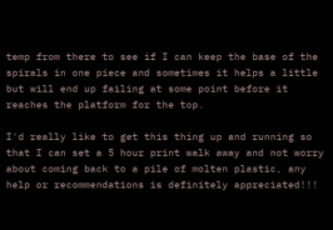temp from there to see if I can keep the base of the spirals in one piece and sometimes it helps a little but will end up failing at some point before it reaches the platform for the top.

I'd really like to get this thing up and running so that I can set a 5 hour print walk away and not worry about coming back to a pile of molten plastic, any help or recommendations is definitely appreciated!!!